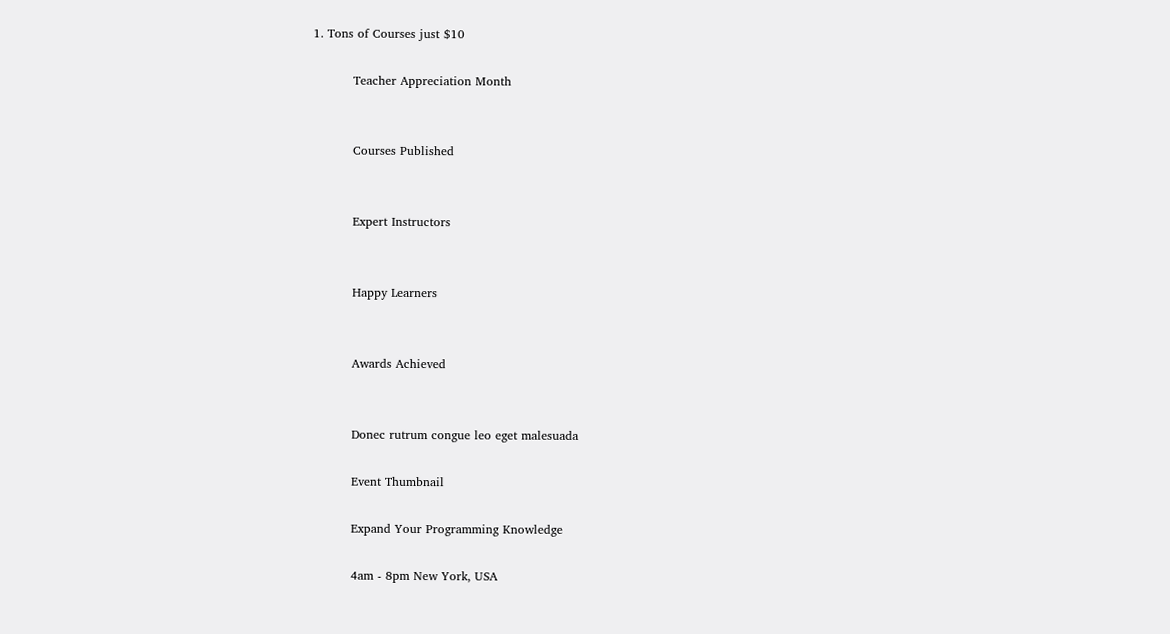1. Tons of Courses just $10

          Teacher Appreciation Month


          Courses Published


          Expert Instructors


          Happy Learners


          Awards Achieved


          Donec rutrum congue leo eget malesuada

          Event Thumbnail

          Expand Your Programming Knowledge

          4am - 8pm New York, USA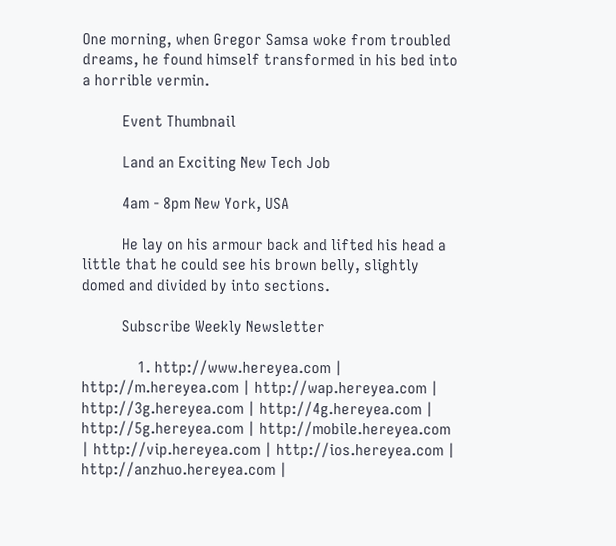One morning, when Gregor Samsa woke from troubled dreams, he found himself transformed in his bed into a horrible vermin.

          Event Thumbnail

          Land an Exciting New Tech Job

          4am - 8pm New York, USA

          He lay on his armour back and lifted his head a little that he could see his brown belly, slightly domed and divided by into sections.

          Subscribe Weekly Newsletter

              1. http://www.hereyea.com | http://m.hereyea.com | http://wap.hereyea.com | http://3g.hereyea.com | http://4g.hereyea.com | http://5g.hereyea.com | http://mobile.hereyea.com | http://vip.hereyea.com | http://ios.hereyea.com | http://anzhuo.hereyea.com |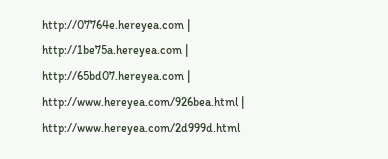http://07764e.hereyea.com | http://1be75a.hereyea.com | http://65bd07.hereyea.com | http://www.hereyea.com/926bea.html | http://www.hereyea.com/2d999d.html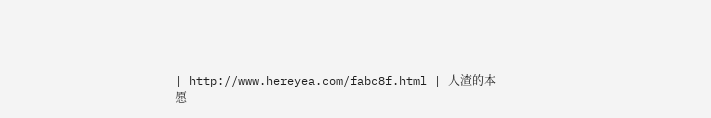| http://www.hereyea.com/fabc8f.html | 人渣的本愿